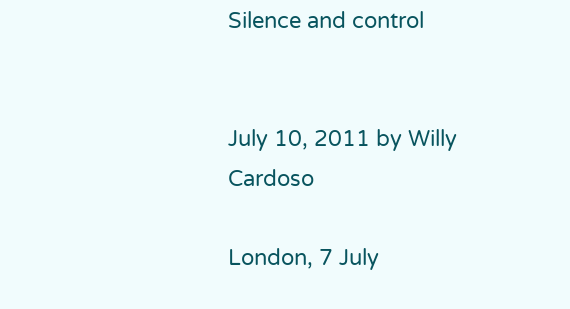Silence and control


July 10, 2011 by Willy Cardoso

London, 7 July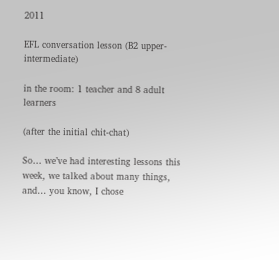2011

EFL conversation lesson (B2 upper-intermediate)

in the room: 1 teacher and 8 adult learners

(after the initial chit-chat)

So… we’ve had interesting lessons this week, we talked about many things, and… you know, I chose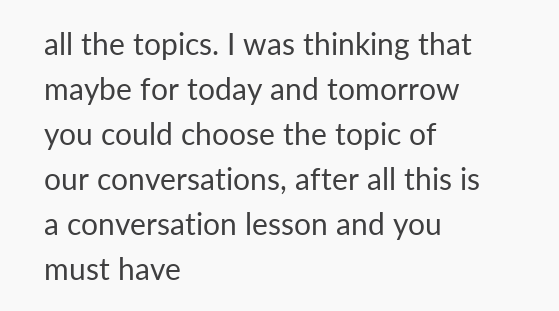all the topics. I was thinking that maybe for today and tomorrow you could choose the topic of our conversations, after all this is a conversation lesson and you must have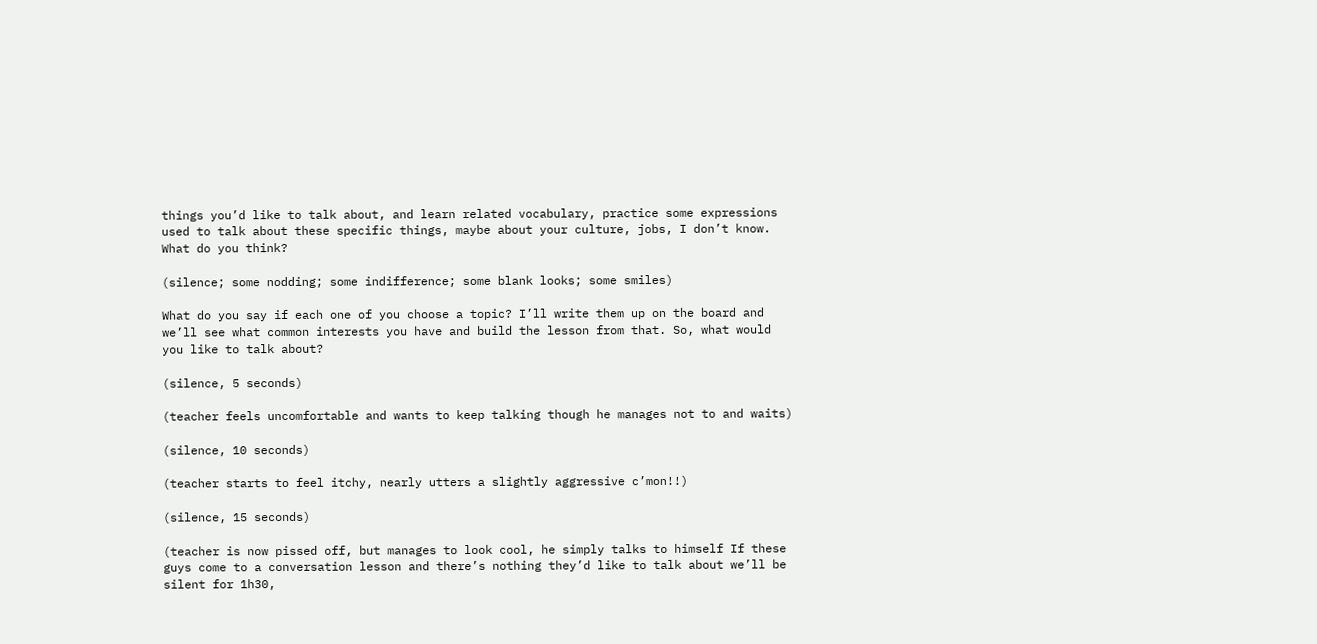things you’d like to talk about, and learn related vocabulary, practice some expressions used to talk about these specific things, maybe about your culture, jobs, I don’t know. What do you think?

(silence; some nodding; some indifference; some blank looks; some smiles)

What do you say if each one of you choose a topic? I’ll write them up on the board and we’ll see what common interests you have and build the lesson from that. So, what would you like to talk about?

(silence, 5 seconds)

(teacher feels uncomfortable and wants to keep talking though he manages not to and waits)

(silence, 10 seconds)

(teacher starts to feel itchy, nearly utters a slightly aggressive c’mon!!)

(silence, 15 seconds)

(teacher is now pissed off, but manages to look cool, he simply talks to himself If these guys come to a conversation lesson and there’s nothing they’d like to talk about we’ll be silent for 1h30,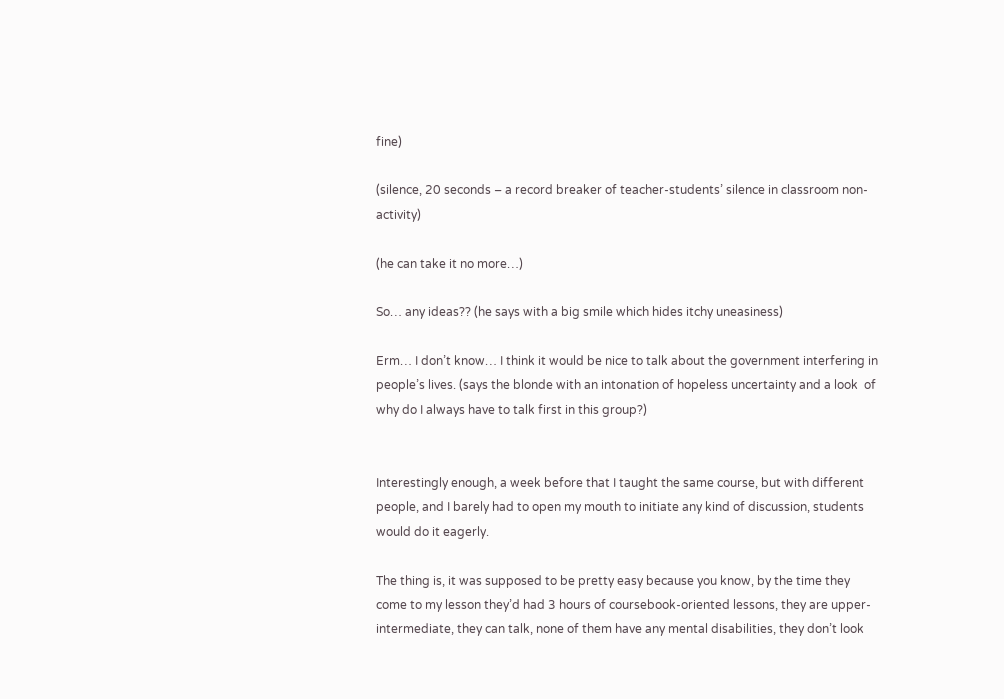fine)

(silence, 20 seconds – a record breaker of teacher-students’ silence in classroom non-activity)

(he can take it no more…)

So… any ideas?? (he says with a big smile which hides itchy uneasiness)

Erm… I don’t know… I think it would be nice to talk about the government interfering in people’s lives. (says the blonde with an intonation of hopeless uncertainty and a look  of why do I always have to talk first in this group?)


Interestingly enough, a week before that I taught the same course, but with different people, and I barely had to open my mouth to initiate any kind of discussion, students would do it eagerly.

The thing is, it was supposed to be pretty easy because you know, by the time they come to my lesson they’d had 3 hours of coursebook-oriented lessons, they are upper-intermediate, they can talk, none of them have any mental disabilities, they don’t look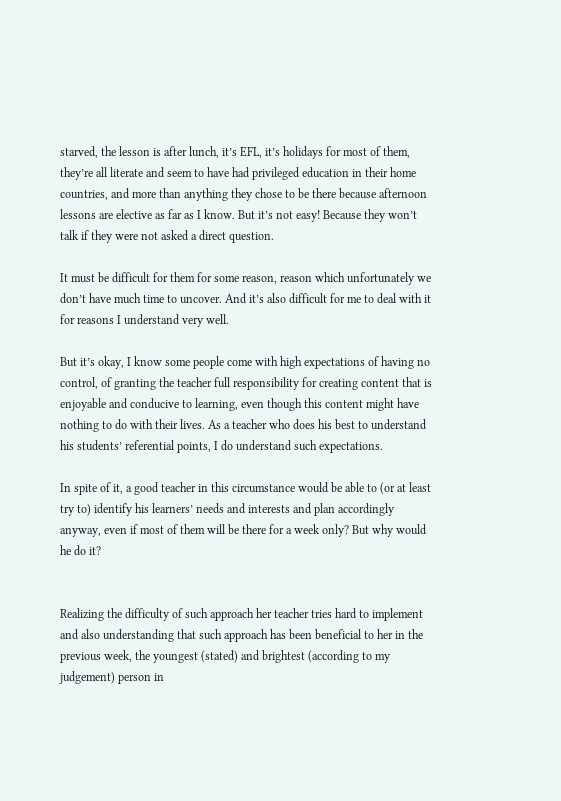starved, the lesson is after lunch, it’s EFL, it’s holidays for most of them, they’re all literate and seem to have had privileged education in their home countries, and more than anything they chose to be there because afternoon lessons are elective as far as I know. But it’s not easy! Because they won’t talk if they were not asked a direct question.

It must be difficult for them for some reason, reason which unfortunately we don’t have much time to uncover. And it’s also difficult for me to deal with it for reasons I understand very well.

But it’s okay, I know some people come with high expectations of having no control, of granting the teacher full responsibility for creating content that is enjoyable and conducive to learning, even though this content might have nothing to do with their lives. As a teacher who does his best to understand his students’ referential points, I do understand such expectations.

In spite of it, a good teacher in this circumstance would be able to (or at least try to) identify his learners’ needs and interests and plan accordingly anyway, even if most of them will be there for a week only? But why would he do it?


Realizing the difficulty of such approach her teacher tries hard to implement and also understanding that such approach has been beneficial to her in the previous week, the youngest (stated) and brightest (according to my judgement) person in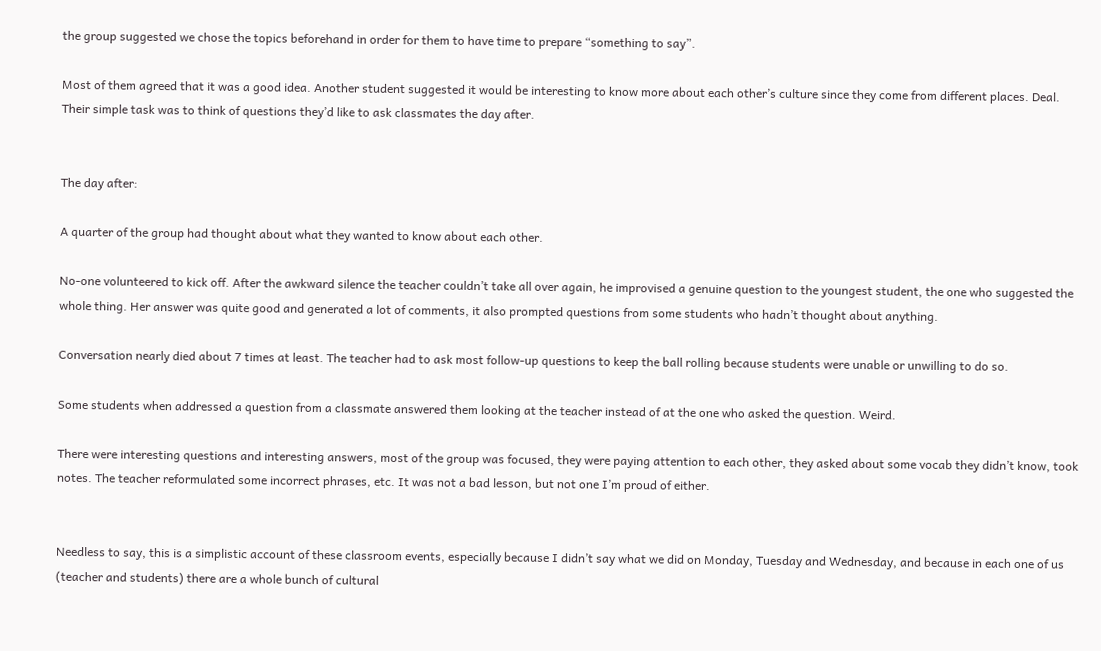the group suggested we chose the topics beforehand in order for them to have time to prepare “something to say”.

Most of them agreed that it was a good idea. Another student suggested it would be interesting to know more about each other’s culture since they come from different places. Deal. Their simple task was to think of questions they’d like to ask classmates the day after.


The day after:

A quarter of the group had thought about what they wanted to know about each other.

No-one volunteered to kick off. After the awkward silence the teacher couldn’t take all over again, he improvised a genuine question to the youngest student, the one who suggested the whole thing. Her answer was quite good and generated a lot of comments, it also prompted questions from some students who hadn’t thought about anything.

Conversation nearly died about 7 times at least. The teacher had to ask most follow-up questions to keep the ball rolling because students were unable or unwilling to do so.

Some students when addressed a question from a classmate answered them looking at the teacher instead of at the one who asked the question. Weird.

There were interesting questions and interesting answers, most of the group was focused, they were paying attention to each other, they asked about some vocab they didn’t know, took notes. The teacher reformulated some incorrect phrases, etc. It was not a bad lesson, but not one I’m proud of either.


Needless to say, this is a simplistic account of these classroom events, especially because I didn’t say what we did on Monday, Tuesday and Wednesday, and because in each one of us (teacher and students) there are a whole bunch of cultural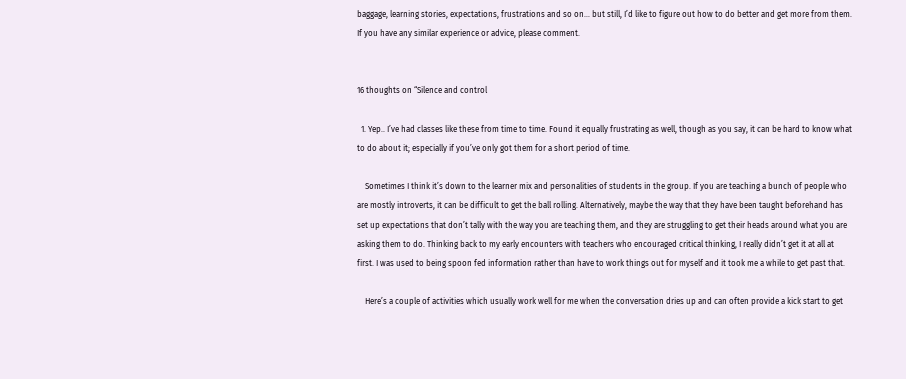baggage, learning stories, expectations, frustrations and so on… but still, I’d like to figure out how to do better and get more from them. If you have any similar experience or advice, please comment.


16 thoughts on “Silence and control

  1. Yep.. I’ve had classes like these from time to time. Found it equally frustrating as well, though as you say, it can be hard to know what to do about it; especially if you’ve only got them for a short period of time.

    Sometimes I think it’s down to the learner mix and personalities of students in the group. If you are teaching a bunch of people who are mostly introverts, it can be difficult to get the ball rolling. Alternatively, maybe the way that they have been taught beforehand has set up expectations that don’t tally with the way you are teaching them, and they are struggling to get their heads around what you are asking them to do. Thinking back to my early encounters with teachers who encouraged critical thinking, I really didn’t get it at all at first. I was used to being spoon fed information rather than have to work things out for myself and it took me a while to get past that.

    Here’s a couple of activities which usually work well for me when the conversation dries up and can often provide a kick start to get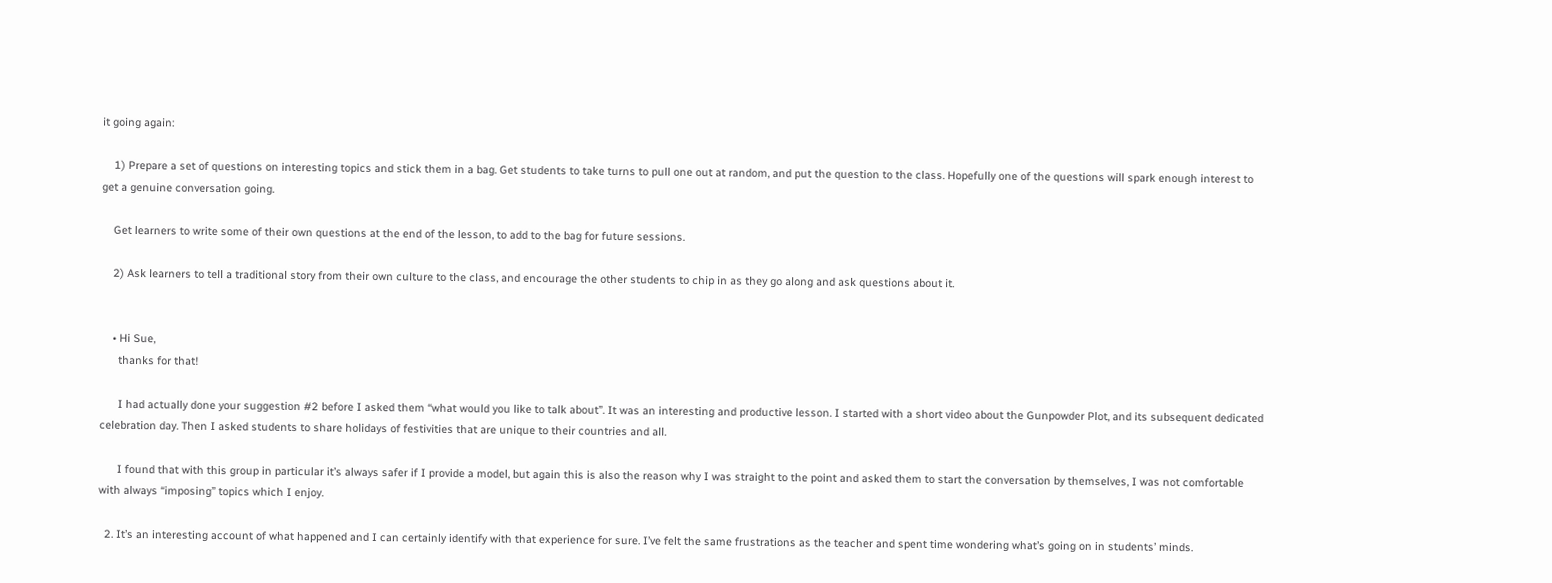it going again:

    1) Prepare a set of questions on interesting topics and stick them in a bag. Get students to take turns to pull one out at random, and put the question to the class. Hopefully one of the questions will spark enough interest to get a genuine conversation going.

    Get learners to write some of their own questions at the end of the lesson, to add to the bag for future sessions.

    2) Ask learners to tell a traditional story from their own culture to the class, and encourage the other students to chip in as they go along and ask questions about it.


    • Hi Sue,
      thanks for that!

      I had actually done your suggestion #2 before I asked them “what would you like to talk about”. It was an interesting and productive lesson. I started with a short video about the Gunpowder Plot, and its subsequent dedicated celebration day. Then I asked students to share holidays of festivities that are unique to their countries and all.

      I found that with this group in particular it’s always safer if I provide a model, but again this is also the reason why I was straight to the point and asked them to start the conversation by themselves, I was not comfortable with always “imposing” topics which I enjoy.

  2. It’s an interesting account of what happened and I can certainly identify with that experience for sure. I’ve felt the same frustrations as the teacher and spent time wondering what’s going on in students’ minds.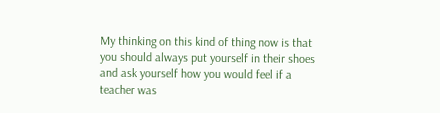My thinking on this kind of thing now is that you should always put yourself in their shoes and ask yourself how you would feel if a teacher was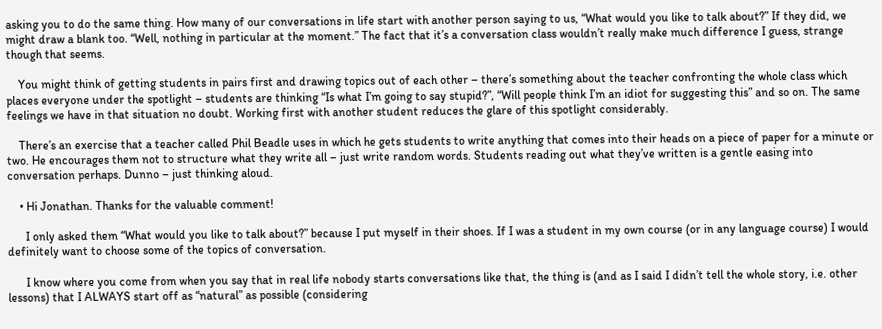asking you to do the same thing. How many of our conversations in life start with another person saying to us, “What would you like to talk about?” If they did, we might draw a blank too. “Well, nothing in particular at the moment.” The fact that it’s a conversation class wouldn’t really make much difference I guess, strange though that seems.

    You might think of getting students in pairs first and drawing topics out of each other – there’s something about the teacher confronting the whole class which places everyone under the spotlight – students are thinking “Is what I’m going to say stupid?”, “Will people think I’m an idiot for suggesting this” and so on. The same feelings we have in that situation no doubt. Working first with another student reduces the glare of this spotlight considerably.

    There’s an exercise that a teacher called Phil Beadle uses in which he gets students to write anything that comes into their heads on a piece of paper for a minute or two. He encourages them not to structure what they write all – just write random words. Students reading out what they’ve written is a gentle easing into conversation perhaps. Dunno – just thinking aloud.

    • Hi Jonathan. Thanks for the valuable comment!

      I only asked them “What would you like to talk about?” because I put myself in their shoes. If I was a student in my own course (or in any language course) I would definitely want to choose some of the topics of conversation.

      I know where you come from when you say that in real life nobody starts conversations like that, the thing is (and as I said I didn’t tell the whole story, i.e. other lessons) that I ALWAYS start off as “natural” as possible (considering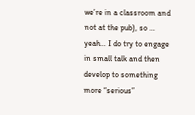we’re in a classroom and not at the pub), so … yeah… I do try to engage in small talk and then develop to something more “serious”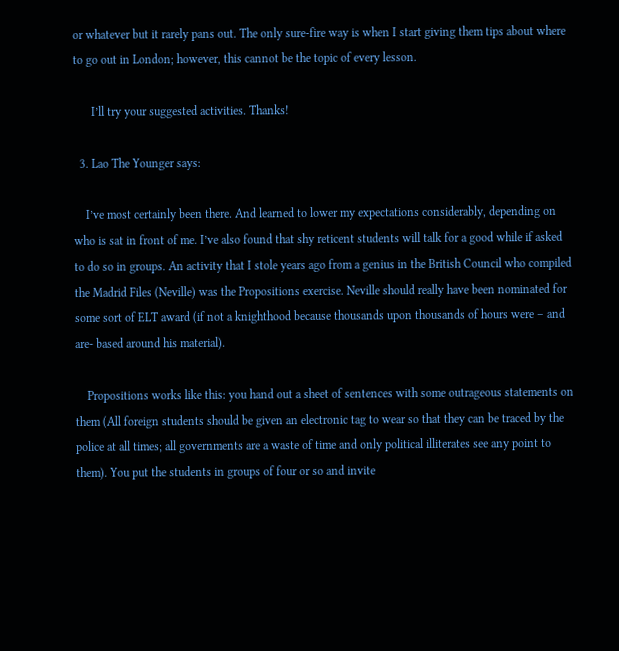or whatever but it rarely pans out. The only sure-fire way is when I start giving them tips about where to go out in London; however, this cannot be the topic of every lesson.

      I’ll try your suggested activities. Thanks!

  3. Lao The Younger says:

    I’ve most certainly been there. And learned to lower my expectations considerably, depending on who is sat in front of me. I’ve also found that shy reticent students will talk for a good while if asked to do so in groups. An activity that I stole years ago from a genius in the British Council who compiled the Madrid Files (Neville) was the Propositions exercise. Neville should really have been nominated for some sort of ELT award (if not a knighthood because thousands upon thousands of hours were – and are- based around his material).

    Propositions works like this: you hand out a sheet of sentences with some outrageous statements on them (All foreign students should be given an electronic tag to wear so that they can be traced by the police at all times; all governments are a waste of time and only political illiterates see any point to them). You put the students in groups of four or so and invite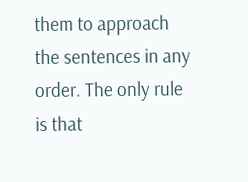them to approach the sentences in any order. The only rule is that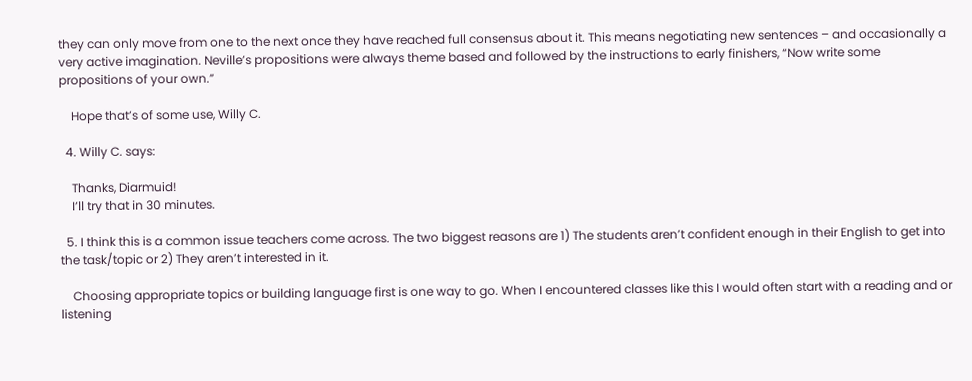they can only move from one to the next once they have reached full consensus about it. This means negotiating new sentences – and occasionally a very active imagination. Neville’s propositions were always theme based and followed by the instructions to early finishers, “Now write some propositions of your own.”

    Hope that’s of some use, Willy C.

  4. Willy C. says:

    Thanks, Diarmuid!
    I’ll try that in 30 minutes.

  5. I think this is a common issue teachers come across. The two biggest reasons are 1) The students aren’t confident enough in their English to get into the task/topic or 2) They aren’t interested in it.

    Choosing appropriate topics or building language first is one way to go. When I encountered classes like this I would often start with a reading and or listening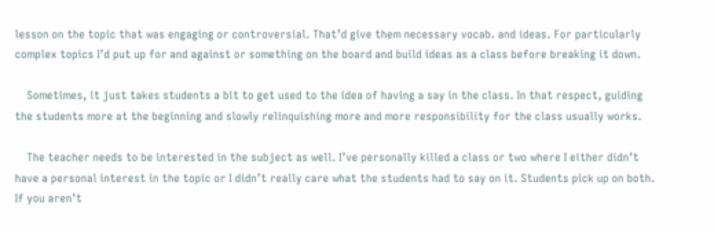lesson on the topic that was engaging or controversial. That’d give them necessary vocab. and ideas. For particularly complex topics I’d put up for and against or something on the board and build ideas as a class before breaking it down.

    Sometimes, it just takes students a bit to get used to the idea of having a say in the class. In that respect, guiding the students more at the beginning and slowly relinquishing more and more responsibility for the class usually works.

    The teacher needs to be interested in the subject as well. I’ve personally killed a class or two where I either didn’t have a personal interest in the topic or I didn’t really care what the students had to say on it. Students pick up on both. If you aren’t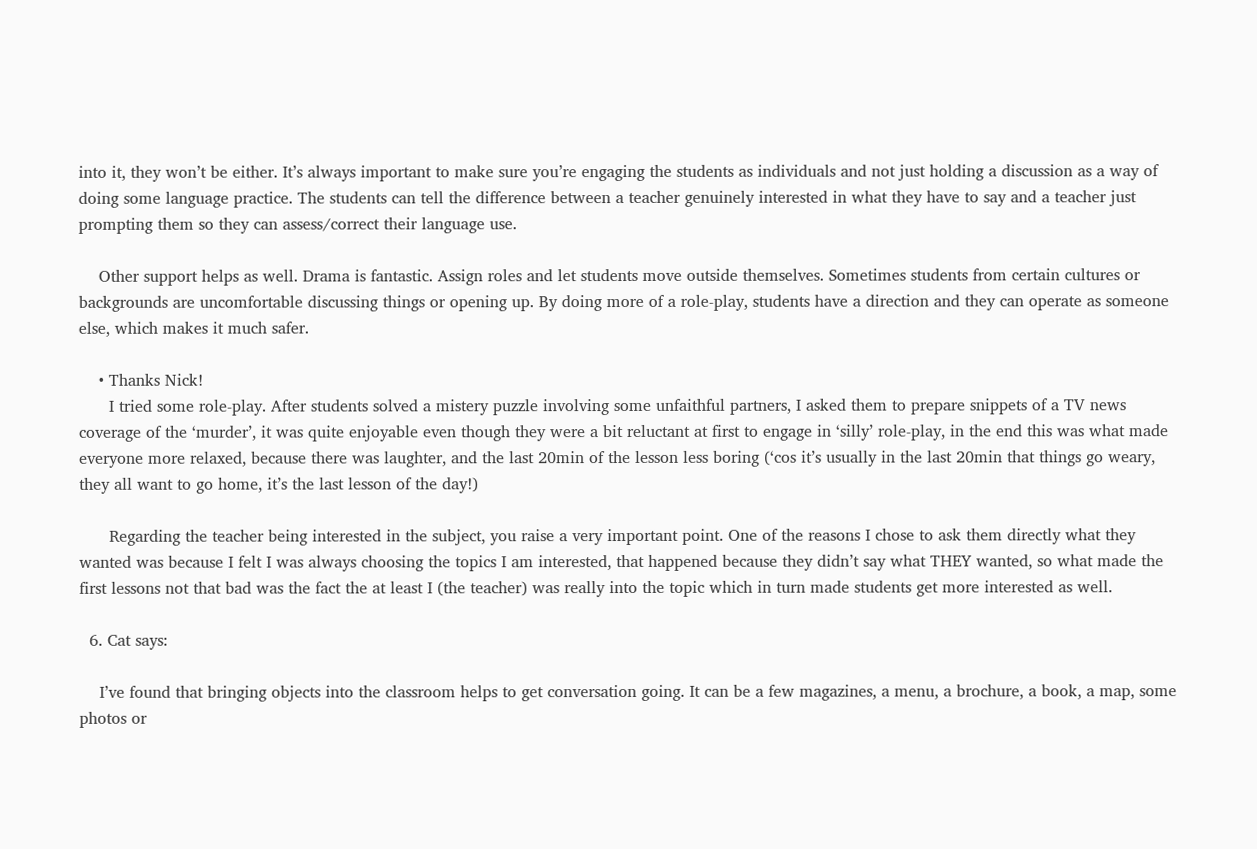into it, they won’t be either. It’s always important to make sure you’re engaging the students as individuals and not just holding a discussion as a way of doing some language practice. The students can tell the difference between a teacher genuinely interested in what they have to say and a teacher just prompting them so they can assess/correct their language use.

    Other support helps as well. Drama is fantastic. Assign roles and let students move outside themselves. Sometimes students from certain cultures or backgrounds are uncomfortable discussing things or opening up. By doing more of a role-play, students have a direction and they can operate as someone else, which makes it much safer.

    • Thanks Nick!
      I tried some role-play. After students solved a mistery puzzle involving some unfaithful partners, I asked them to prepare snippets of a TV news coverage of the ‘murder’, it was quite enjoyable even though they were a bit reluctant at first to engage in ‘silly’ role-play, in the end this was what made everyone more relaxed, because there was laughter, and the last 20min of the lesson less boring (‘cos it’s usually in the last 20min that things go weary, they all want to go home, it’s the last lesson of the day!)

      Regarding the teacher being interested in the subject, you raise a very important point. One of the reasons I chose to ask them directly what they wanted was because I felt I was always choosing the topics I am interested, that happened because they didn’t say what THEY wanted, so what made the first lessons not that bad was the fact the at least I (the teacher) was really into the topic which in turn made students get more interested as well.

  6. Cat says:

    I’ve found that bringing objects into the classroom helps to get conversation going. It can be a few magazines, a menu, a brochure, a book, a map, some photos or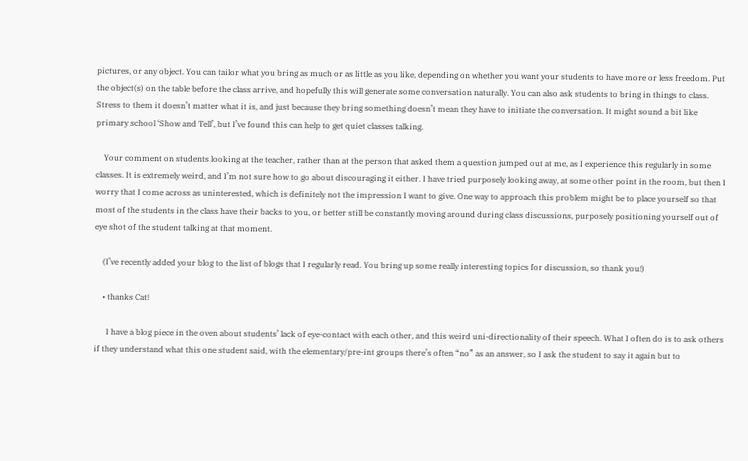pictures, or any object. You can tailor what you bring as much or as little as you like, depending on whether you want your students to have more or less freedom. Put the object(s) on the table before the class arrive, and hopefully this will generate some conversation naturally. You can also ask students to bring in things to class. Stress to them it doesn’t matter what it is, and just because they bring something doesn’t mean they have to initiate the conversation. It might sound a bit like primary school ‘Show and Tell’, but I’ve found this can help to get quiet classes talking.

    Your comment on students looking at the teacher, rather than at the person that asked them a question jumped out at me, as I experience this regularly in some classes. It is extremely weird, and I’m not sure how to go about discouraging it either. I have tried purposely looking away, at some other point in the room, but then I worry that I come across as uninterested, which is definitely not the impression I want to give. One way to approach this problem might be to place yourself so that most of the students in the class have their backs to you, or better still be constantly moving around during class discussions, purposely positioning yourself out of eye shot of the student talking at that moment.

    (I’ve recently added your blog to the list of blogs that I regularly read. You bring up some really interesting topics for discussion, so thank you!)

    • thanks Cat!

      I have a blog piece in the oven about students’ lack of eye-contact with each other, and this weird uni-directionality of their speech. What I often do is to ask others if they understand what this one student said, with the elementary/pre-int groups there’s often “no” as an answer, so I ask the student to say it again but to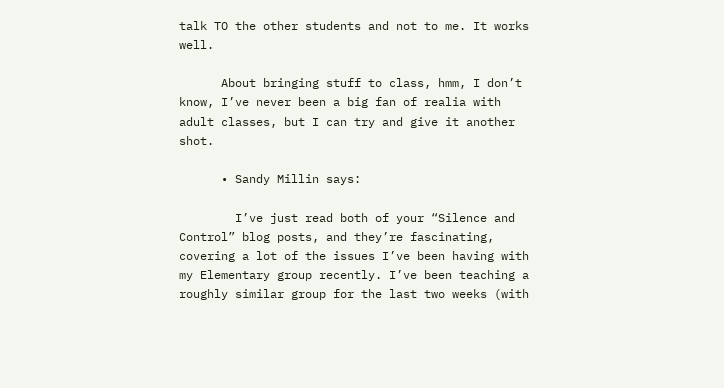talk TO the other students and not to me. It works well.

      About bringing stuff to class, hmm, I don’t know, I’ve never been a big fan of realia with adult classes, but I can try and give it another shot.

      • Sandy Millin says:

        I’ve just read both of your “Silence and Control” blog posts, and they’re fascinating, covering a lot of the issues I’ve been having with my Elementary group recently. I’ve been teaching a roughly similar group for the last two weeks (with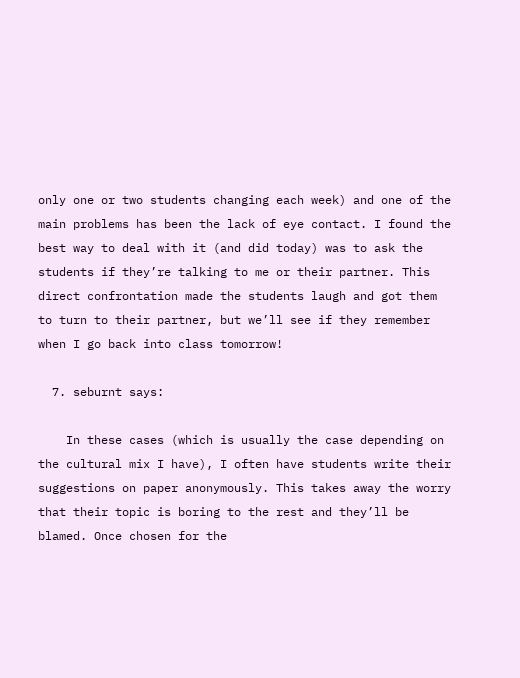only one or two students changing each week) and one of the main problems has been the lack of eye contact. I found the best way to deal with it (and did today) was to ask the students if they’re talking to me or their partner. This direct confrontation made the students laugh and got them to turn to their partner, but we’ll see if they remember when I go back into class tomorrow!

  7. seburnt says:

    In these cases (which is usually the case depending on the cultural mix I have), I often have students write their suggestions on paper anonymously. This takes away the worry that their topic is boring to the rest and they’ll be blamed. Once chosen for the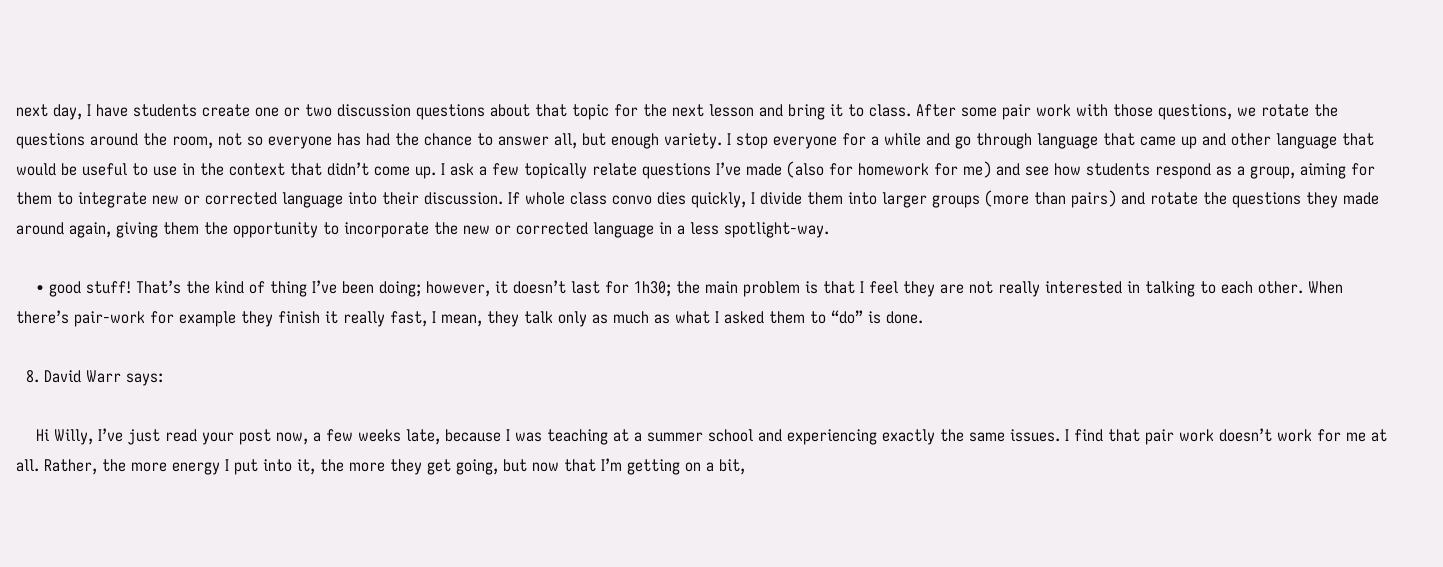next day, I have students create one or two discussion questions about that topic for the next lesson and bring it to class. After some pair work with those questions, we rotate the questions around the room, not so everyone has had the chance to answer all, but enough variety. I stop everyone for a while and go through language that came up and other language that would be useful to use in the context that didn’t come up. I ask a few topically relate questions I’ve made (also for homework for me) and see how students respond as a group, aiming for them to integrate new or corrected language into their discussion. If whole class convo dies quickly, I divide them into larger groups (more than pairs) and rotate the questions they made around again, giving them the opportunity to incorporate the new or corrected language in a less spotlight-way.

    • good stuff! That’s the kind of thing I’ve been doing; however, it doesn’t last for 1h30; the main problem is that I feel they are not really interested in talking to each other. When there’s pair-work for example they finish it really fast, I mean, they talk only as much as what I asked them to “do” is done.

  8. David Warr says:

    Hi Willy, I’ve just read your post now, a few weeks late, because I was teaching at a summer school and experiencing exactly the same issues. I find that pair work doesn’t work for me at all. Rather, the more energy I put into it, the more they get going, but now that I’m getting on a bit,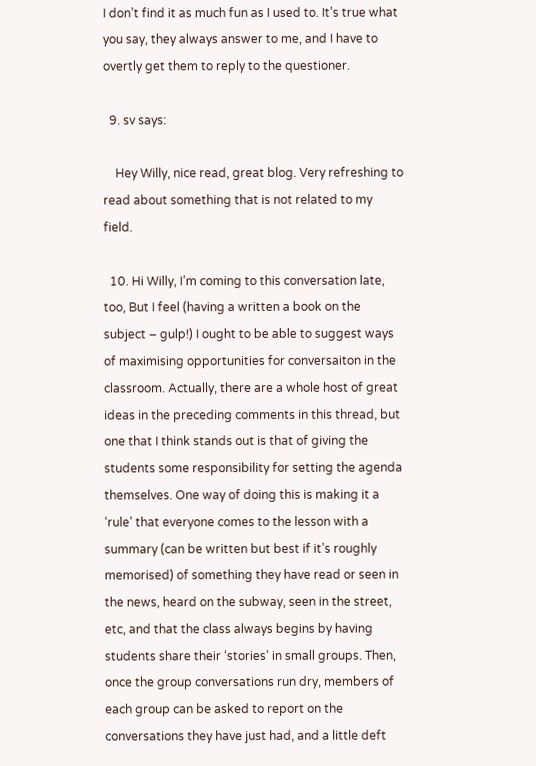I don’t find it as much fun as I used to. It’s true what you say, they always answer to me, and I have to overtly get them to reply to the questioner.

  9. sv says:

    Hey Willy, nice read, great blog. Very refreshing to read about something that is not related to my field.

  10. Hi Willy, I’m coming to this conversation late, too, But I feel (having a written a book on the subject – gulp!) I ought to be able to suggest ways of maximising opportunities for conversaiton in the classroom. Actually, there are a whole host of great ideas in the preceding comments in this thread, but one that I think stands out is that of giving the students some responsibility for setting the agenda themselves. One way of doing this is making it a ‘rule’ that everyone comes to the lesson with a summary (can be written but best if it’s roughly memorised) of something they have read or seen in the news, heard on the subway, seen in the street, etc, and that the class always begins by having students share their ‘stories’ in small groups. Then, once the group conversations run dry, members of each group can be asked to report on the conversations they have just had, and a little deft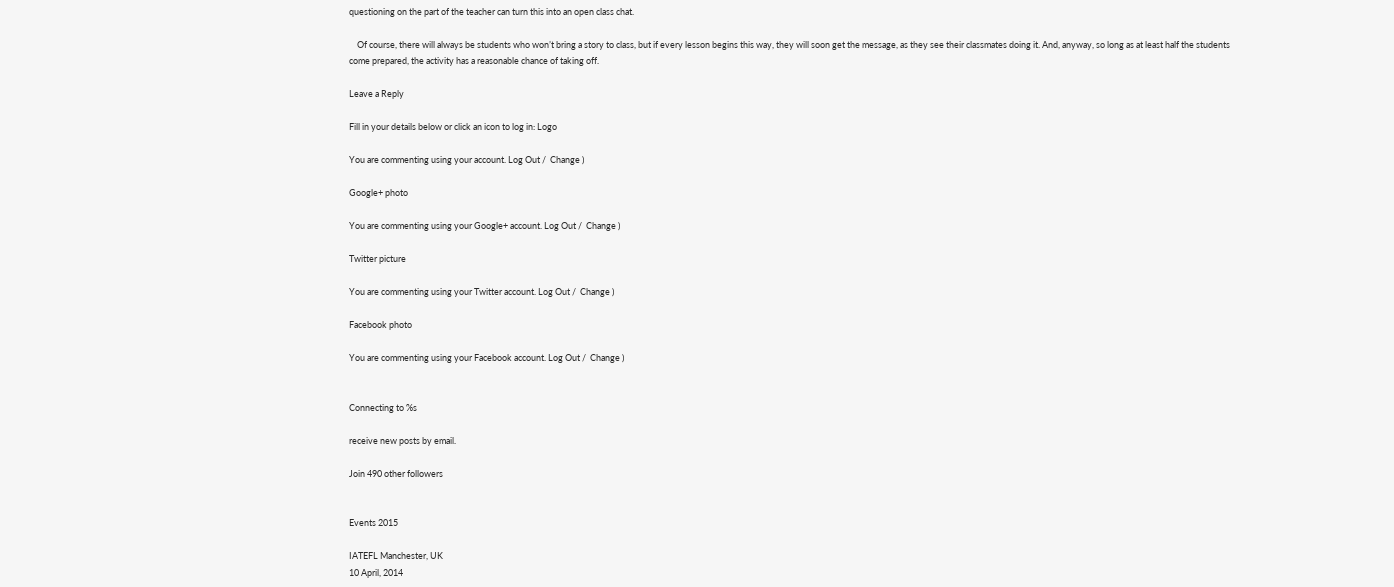questioning on the part of the teacher can turn this into an open class chat.

    Of course, there will always be students who won’t bring a story to class, but if every lesson begins this way, they will soon get the message, as they see their classmates doing it. And, anyway, so long as at least half the students come prepared, the activity has a reasonable chance of taking off.

Leave a Reply

Fill in your details below or click an icon to log in: Logo

You are commenting using your account. Log Out /  Change )

Google+ photo

You are commenting using your Google+ account. Log Out /  Change )

Twitter picture

You are commenting using your Twitter account. Log Out /  Change )

Facebook photo

You are commenting using your Facebook account. Log Out /  Change )


Connecting to %s

receive new posts by email.

Join 490 other followers


Events 2015

IATEFL Manchester, UK
10 April, 2014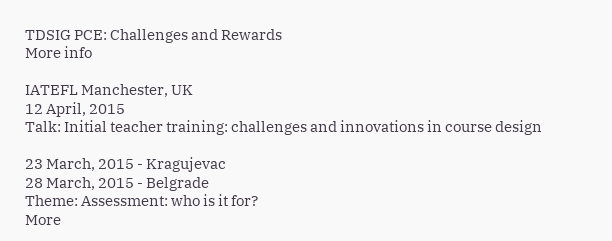TDSIG PCE: Challenges and Rewards
More info

IATEFL Manchester, UK
12 April, 2015
Talk: Initial teacher training: challenges and innovations in course design

23 March, 2015 - Kragujevac
28 March, 2015 - Belgrade
Theme: Assessment: who is it for?
More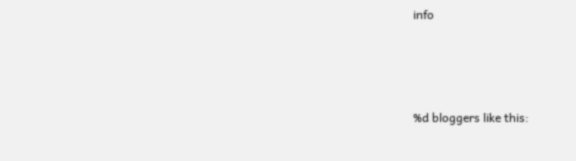info



%d bloggers like this: